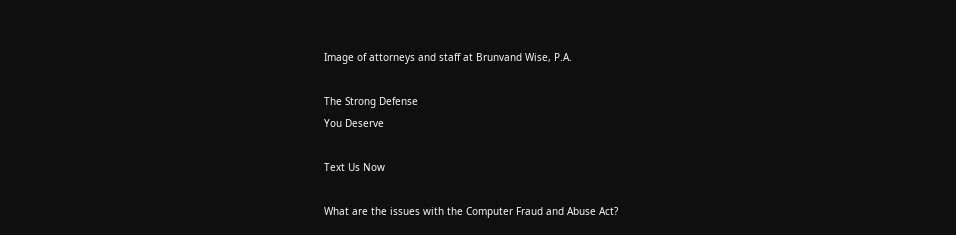Image of attorneys and staff at Brunvand Wise, P.A.

The Strong Defense
You Deserve

Text Us Now

What are the issues with the Computer Fraud and Abuse Act?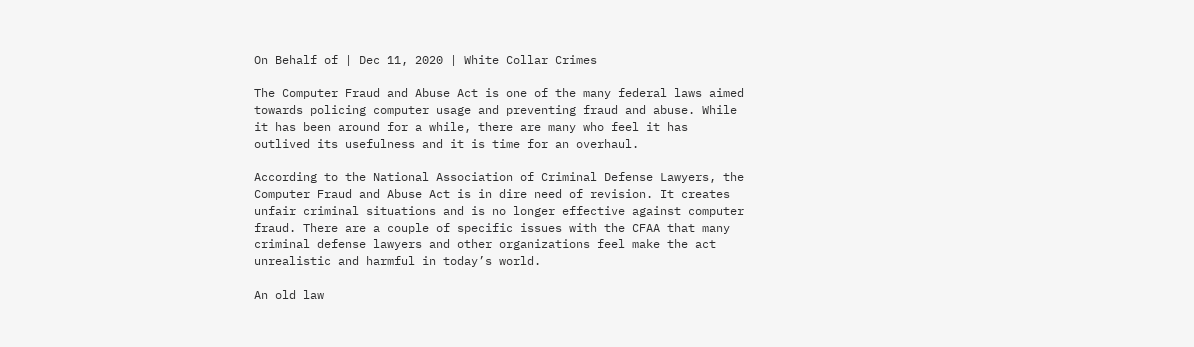On Behalf of | Dec 11, 2020 | White Collar Crimes

The Computer Fraud and Abuse Act is one of the many federal laws aimed towards policing computer usage and preventing fraud and abuse. While it has been around for a while, there are many who feel it has outlived its usefulness and it is time for an overhaul.

According to the National Association of Criminal Defense Lawyers, the Computer Fraud and Abuse Act is in dire need of revision. It creates unfair criminal situations and is no longer effective against computer fraud. There are a couple of specific issues with the CFAA that many criminal defense lawyers and other organizations feel make the act unrealistic and harmful in today’s world.

An old law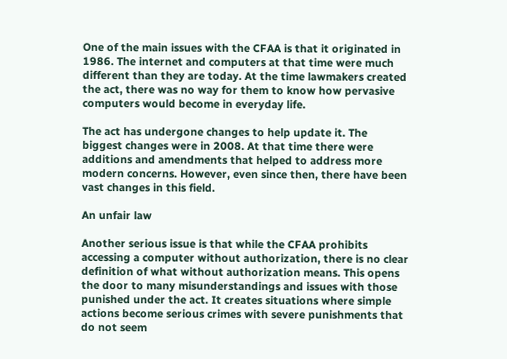One of the main issues with the CFAA is that it originated in 1986. The internet and computers at that time were much different than they are today. At the time lawmakers created the act, there was no way for them to know how pervasive computers would become in everyday life.

The act has undergone changes to help update it. The biggest changes were in 2008. At that time there were additions and amendments that helped to address more modern concerns. However, even since then, there have been vast changes in this field.

An unfair law

Another serious issue is that while the CFAA prohibits accessing a computer without authorization, there is no clear definition of what without authorization means. This opens the door to many misunderstandings and issues with those punished under the act. It creates situations where simple actions become serious crimes with severe punishments that do not seem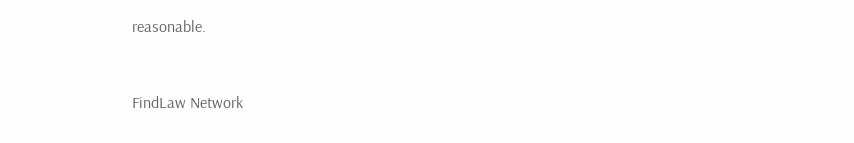reasonable.


FindLaw Network